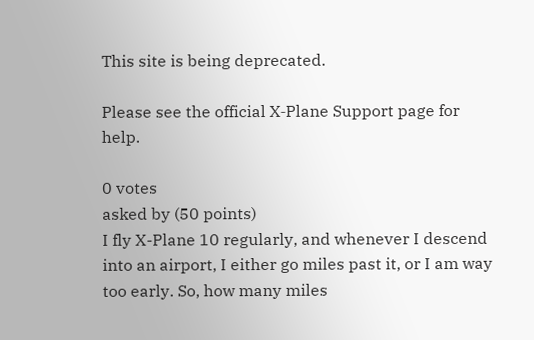This site is being deprecated.

Please see the official X‑Plane Support page for help.

0 votes
asked by (50 points)
I fly X-Plane 10 regularly, and whenever I descend into an airport, I either go miles past it, or I am way too early. So, how many miles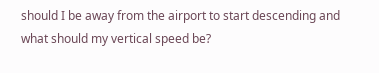should I be away from the airport to start descending and what should my vertical speed be?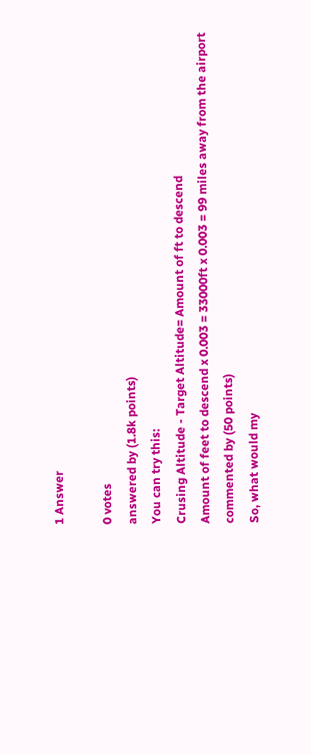1 Answer

0 votes
answered by (1.8k points)
You can try this:
Crusing Altitude - Target Altitude= Amount of ft to descend
Amount of feet to descend x 0.003 = 33000ft x 0.003 = 99 miles away from the airport
commented by (50 points)
So, what would my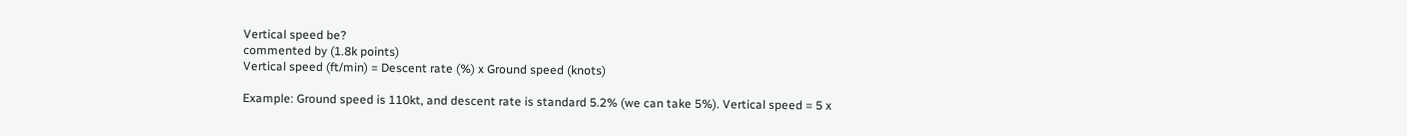Vertical speed be?
commented by (1.8k points)
Vertical speed (ft/min) = Descent rate (%) x Ground speed (knots)

Example: Ground speed is 110kt, and descent rate is standard 5.2% (we can take 5%). Vertical speed = 5 x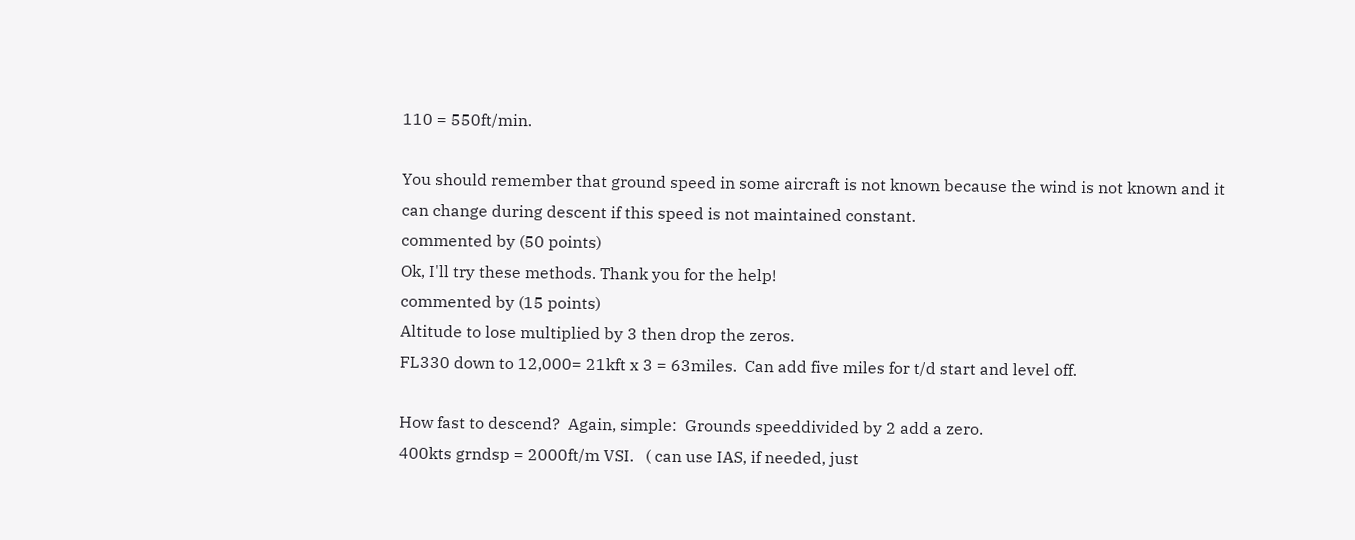110 = 550ft/min.

You should remember that ground speed in some aircraft is not known because the wind is not known and it can change during descent if this speed is not maintained constant.
commented by (50 points)
Ok, I'll try these methods. Thank you for the help!
commented by (15 points)
Altitude to lose multiplied by 3 then drop the zeros.
FL330 down to 12,000= 21kft x 3 = 63miles.  Can add five miles for t/d start and level off.

How fast to descend?  Again, simple:  Grounds speeddivided by 2 add a zero.
400kts grndsp = 2000ft/m VSI.   ( can use IAS, if needed, just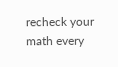recheck your math every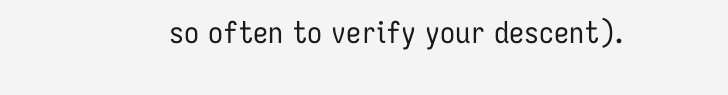so often to verify your descent).